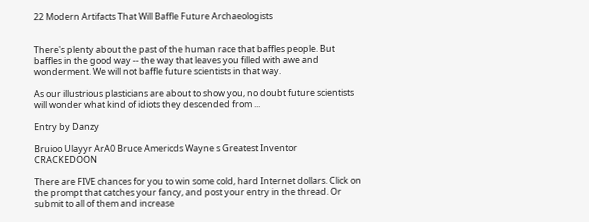22 Modern Artifacts That Will Baffle Future Archaeologists


There's plenty about the past of the human race that baffles people. But baffles in the good way -- the way that leaves you filled with awe and wonderment. We will not baffle future scientists in that way.

As our illustrious plasticians are about to show you, no doubt future scientists will wonder what kind of idiots they descended from ...

Entry by Danzy

Bruioo Ulayyr ArA0 Bruce Americds Wayne s Greatest Inventor CRACKEDOON

There are FIVE chances for you to win some cold, hard Internet dollars. Click on the prompt that catches your fancy, and post your entry in the thread. Or submit to all of them and increase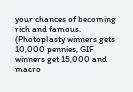your chances of becoming rich and famous. (Photoplasty winners gets 10,000 pennies, GIF winners get 15,000 and macro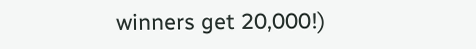winners get 20,000!)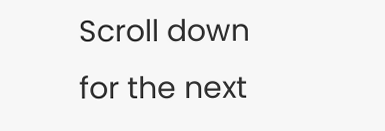Scroll down for the next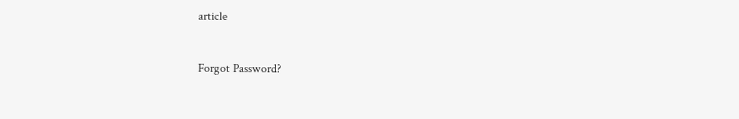article


Forgot Password?